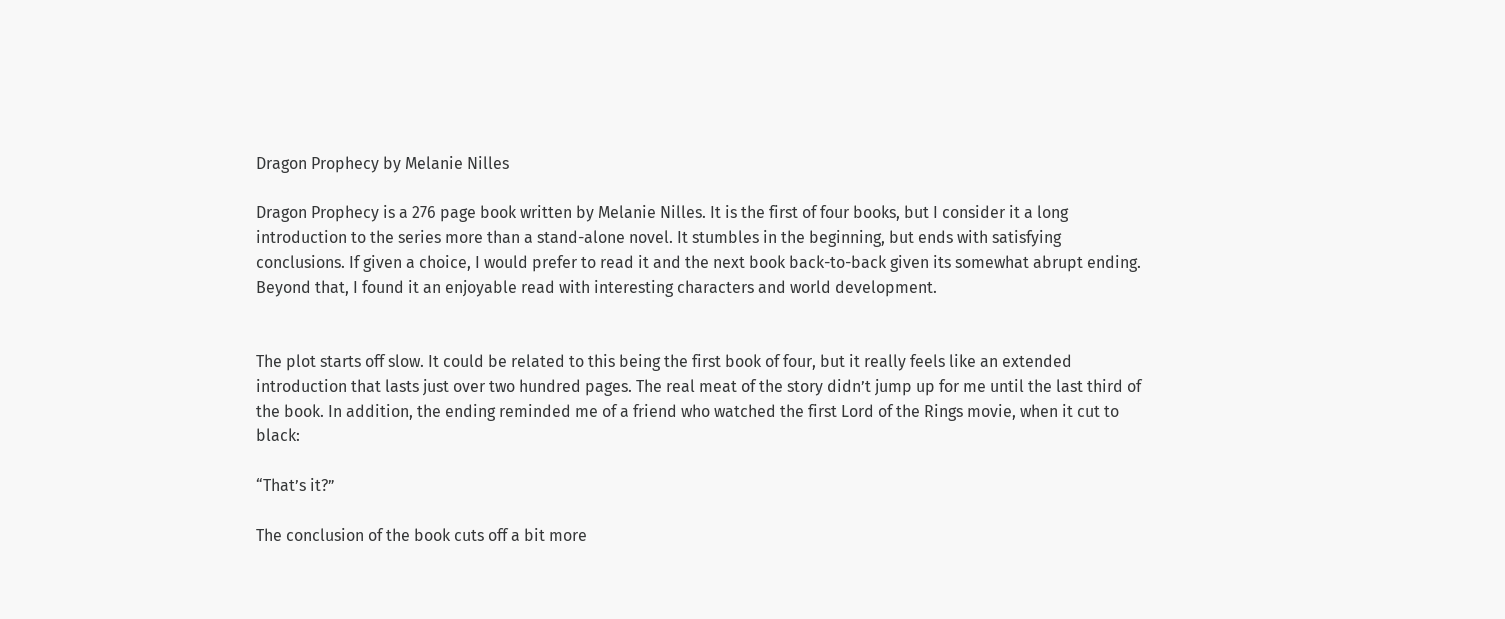Dragon Prophecy by Melanie Nilles

Dragon Prophecy is a 276 page book written by Melanie Nilles. It is the first of four books, but I consider it a long introduction to the series more than a stand-alone novel. It stumbles in the beginning, but ends with satisfying conclusions. If given a choice, I would prefer to read it and the next book back-to-back given its somewhat abrupt ending. Beyond that, I found it an enjoyable read with interesting characters and world development.


The plot starts off slow. It could be related to this being the first book of four, but it really feels like an extended introduction that lasts just over two hundred pages. The real meat of the story didn’t jump up for me until the last third of the book. In addition, the ending reminded me of a friend who watched the first Lord of the Rings movie, when it cut to black:

“That’s it?”

The conclusion of the book cuts off a bit more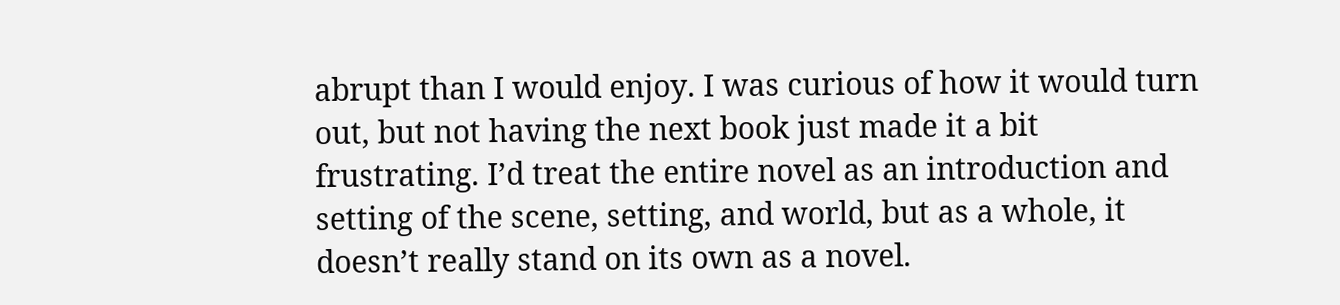abrupt than I would enjoy. I was curious of how it would turn out, but not having the next book just made it a bit frustrating. I’d treat the entire novel as an introduction and setting of the scene, setting, and world, but as a whole, it doesn’t really stand on its own as a novel.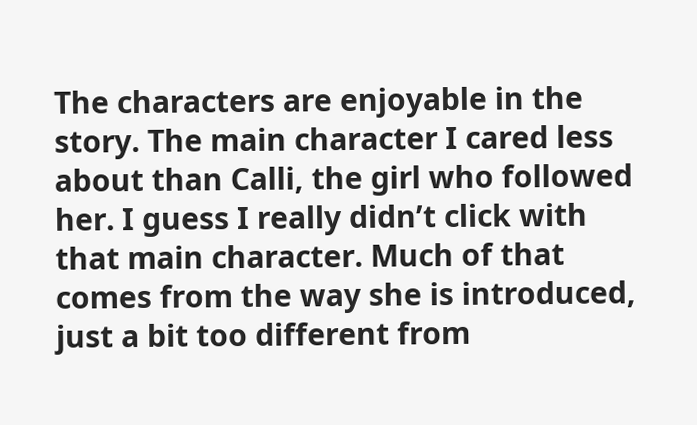The characters are enjoyable in the story. The main character I cared less about than Calli, the girl who followed her. I guess I really didn’t click with that main character. Much of that comes from the way she is introduced, just a bit too different from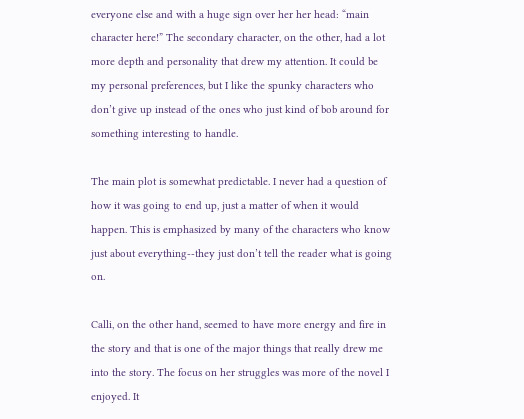everyone else and with a huge sign over her her head: “main character here!” The secondary character, on the other, had a lot more depth and personality that drew my attention. It could be my personal preferences, but I like the spunky characters who don’t give up instead of the ones who just kind of bob around for something interesting to handle.

The main plot is somewhat predictable. I never had a question of how it was going to end up, just a matter of when it would happen. This is emphasized by many of the characters who know just about everything--they just don’t tell the reader what is going on.

Calli, on the other hand, seemed to have more energy and fire in the story and that is one of the major things that really drew me into the story. The focus on her struggles was more of the novel I enjoyed. It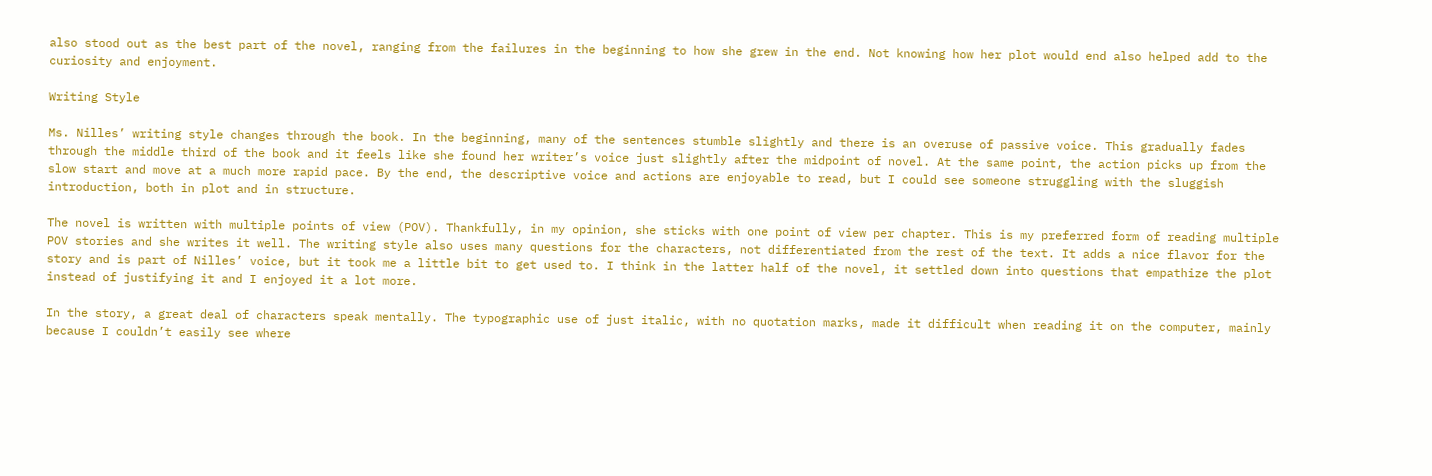also stood out as the best part of the novel, ranging from the failures in the beginning to how she grew in the end. Not knowing how her plot would end also helped add to the curiosity and enjoyment.

Writing Style

Ms. Nilles’ writing style changes through the book. In the beginning, many of the sentences stumble slightly and there is an overuse of passive voice. This gradually fades through the middle third of the book and it feels like she found her writer’s voice just slightly after the midpoint of novel. At the same point, the action picks up from the slow start and move at a much more rapid pace. By the end, the descriptive voice and actions are enjoyable to read, but I could see someone struggling with the sluggish introduction, both in plot and in structure.

The novel is written with multiple points of view (POV). Thankfully, in my opinion, she sticks with one point of view per chapter. This is my preferred form of reading multiple POV stories and she writes it well. The writing style also uses many questions for the characters, not differentiated from the rest of the text. It adds a nice flavor for the story and is part of Nilles’ voice, but it took me a little bit to get used to. I think in the latter half of the novel, it settled down into questions that empathize the plot instead of justifying it and I enjoyed it a lot more.

In the story, a great deal of characters speak mentally. The typographic use of just italic, with no quotation marks, made it difficult when reading it on the computer, mainly because I couldn’t easily see where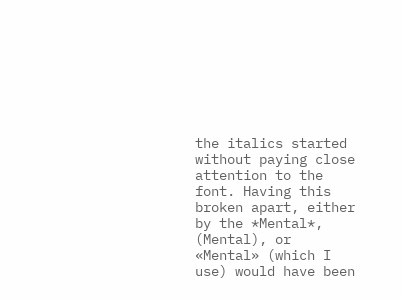the italics started without paying close attention to the font. Having this broken apart, either by the *Mental*, (Mental), or «Mental» (which I use) would have been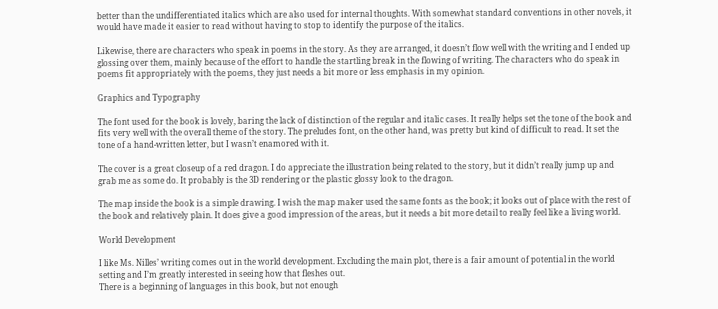better than the undifferentiated italics which are also used for internal thoughts. With somewhat standard conventions in other novels, it would have made it easier to read without having to stop to identify the purpose of the italics.

Likewise, there are characters who speak in poems in the story. As they are arranged, it doesn’t flow well with the writing and I ended up glossing over them, mainly because of the effort to handle the startling break in the flowing of writing. The characters who do speak in poems fit appropriately with the poems, they just needs a bit more or less emphasis in my opinion.

Graphics and Typography

The font used for the book is lovely, baring the lack of distinction of the regular and italic cases. It really helps set the tone of the book and fits very well with the overall theme of the story. The preludes font, on the other hand, was pretty but kind of difficult to read. It set the tone of a hand-written letter, but I wasn’t enamored with it.

The cover is a great closeup of a red dragon. I do appreciate the illustration being related to the story, but it didn’t really jump up and grab me as some do. It probably is the 3D rendering or the plastic glossy look to the dragon.

The map inside the book is a simple drawing. I wish the map maker used the same fonts as the book; it looks out of place with the rest of the book and relatively plain. It does give a good impression of the areas, but it needs a bit more detail to really feel like a living world.

World Development

I like Ms. Nilles’ writing comes out in the world development. Excluding the main plot, there is a fair amount of potential in the world setting and I’m greatly interested in seeing how that fleshes out.
There is a beginning of languages in this book, but not enough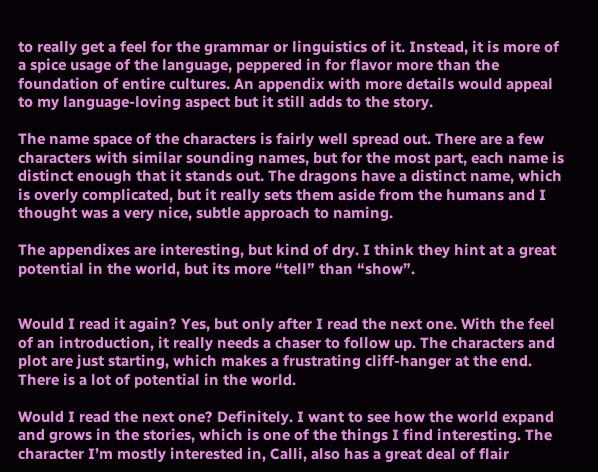to really get a feel for the grammar or linguistics of it. Instead, it is more of a spice usage of the language, peppered in for flavor more than the foundation of entire cultures. An appendix with more details would appeal to my language-loving aspect but it still adds to the story.

The name space of the characters is fairly well spread out. There are a few characters with similar sounding names, but for the most part, each name is distinct enough that it stands out. The dragons have a distinct name, which is overly complicated, but it really sets them aside from the humans and I thought was a very nice, subtle approach to naming.

The appendixes are interesting, but kind of dry. I think they hint at a great potential in the world, but its more “tell” than “show”.


Would I read it again? Yes, but only after I read the next one. With the feel of an introduction, it really needs a chaser to follow up. The characters and plot are just starting, which makes a frustrating cliff-hanger at the end. There is a lot of potential in the world.

Would I read the next one? Definitely. I want to see how the world expand and grows in the stories, which is one of the things I find interesting. The character I’m mostly interested in, Calli, also has a great deal of flair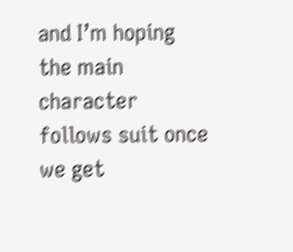and I’m hoping the main character follows suit once we get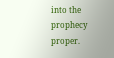into the prophecy proper.